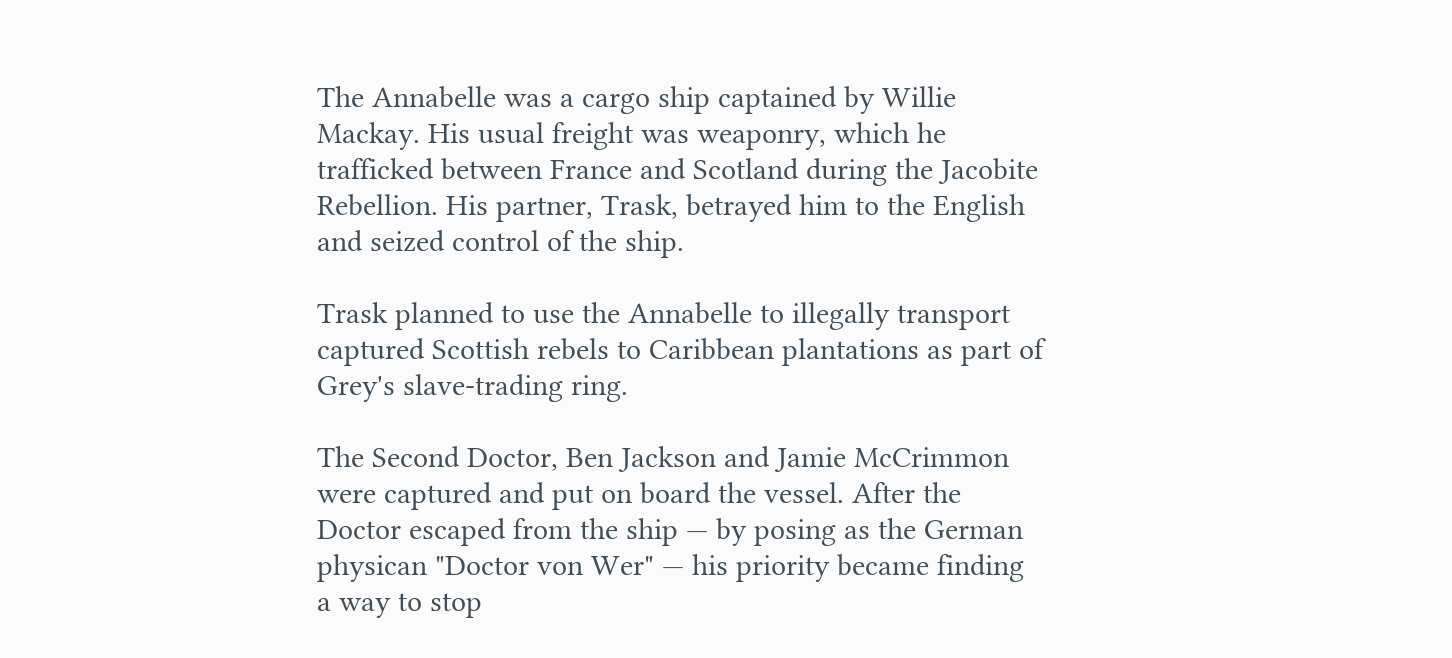The Annabelle was a cargo ship captained by Willie Mackay. His usual freight was weaponry, which he trafficked between France and Scotland during the Jacobite Rebellion. His partner, Trask, betrayed him to the English and seized control of the ship.

Trask planned to use the Annabelle to illegally transport captured Scottish rebels to Caribbean plantations as part of Grey's slave-trading ring.

The Second Doctor, Ben Jackson and Jamie McCrimmon were captured and put on board the vessel. After the Doctor escaped from the ship — by posing as the German physican "Doctor von Wer" — his priority became finding a way to stop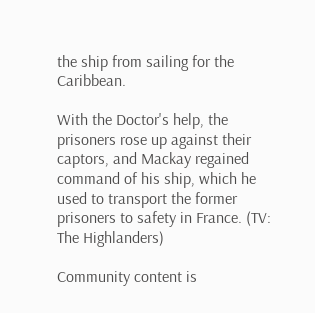the ship from sailing for the Caribbean.

With the Doctor's help, the prisoners rose up against their captors, and Mackay regained command of his ship, which he used to transport the former prisoners to safety in France. (TV: The Highlanders)

Community content is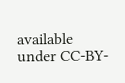available under CC-BY-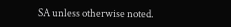SA unless otherwise noted.